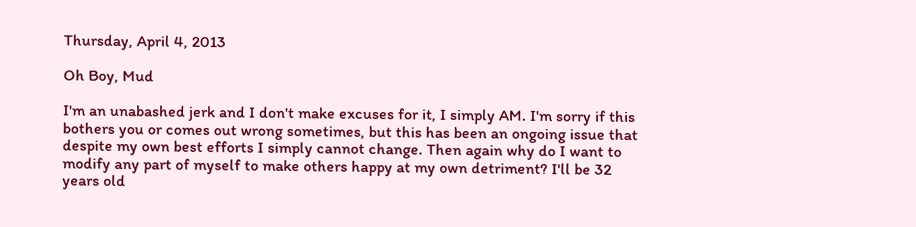Thursday, April 4, 2013

Oh Boy, Mud

I'm an unabashed jerk and I don't make excuses for it, I simply AM. I'm sorry if this bothers you or comes out wrong sometimes, but this has been an ongoing issue that despite my own best efforts I simply cannot change. Then again why do I want to modify any part of myself to make others happy at my own detriment? I'll be 32 years old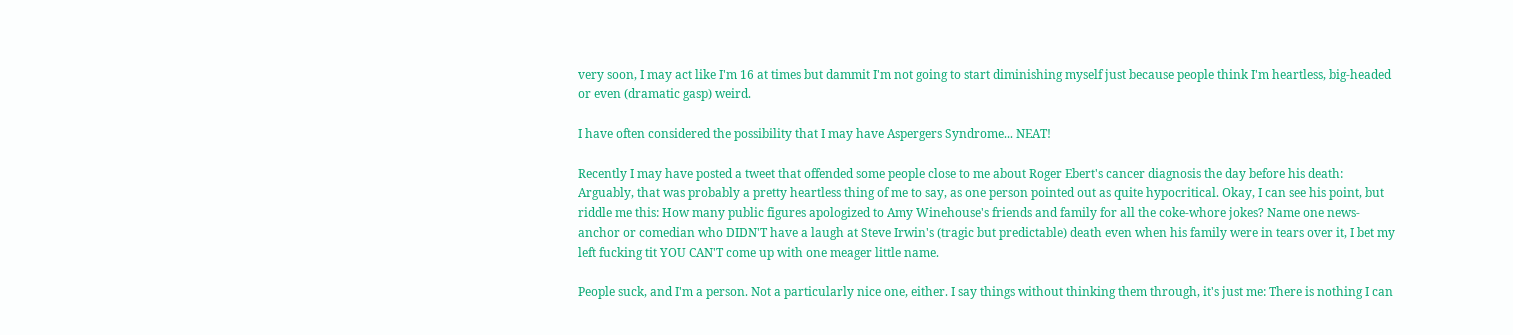very soon, I may act like I'm 16 at times but dammit I'm not going to start diminishing myself just because people think I'm heartless, big-headed or even (dramatic gasp) weird.

I have often considered the possibility that I may have Aspergers Syndrome... NEAT!

Recently I may have posted a tweet that offended some people close to me about Roger Ebert's cancer diagnosis the day before his death:
Arguably, that was probably a pretty heartless thing of me to say, as one person pointed out as quite hypocritical. Okay, I can see his point, but riddle me this: How many public figures apologized to Amy Winehouse's friends and family for all the coke-whore jokes? Name one news-anchor or comedian who DIDN'T have a laugh at Steve Irwin's (tragic but predictable) death even when his family were in tears over it, I bet my left fucking tit YOU CAN'T come up with one meager little name.

People suck, and I'm a person. Not a particularly nice one, either. I say things without thinking them through, it's just me: There is nothing I can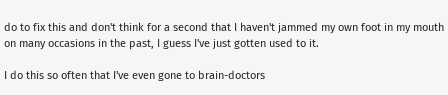do to fix this and don't think for a second that I haven't jammed my own foot in my mouth on many occasions in the past, I guess I've just gotten used to it.

I do this so often that I've even gone to brain-doctors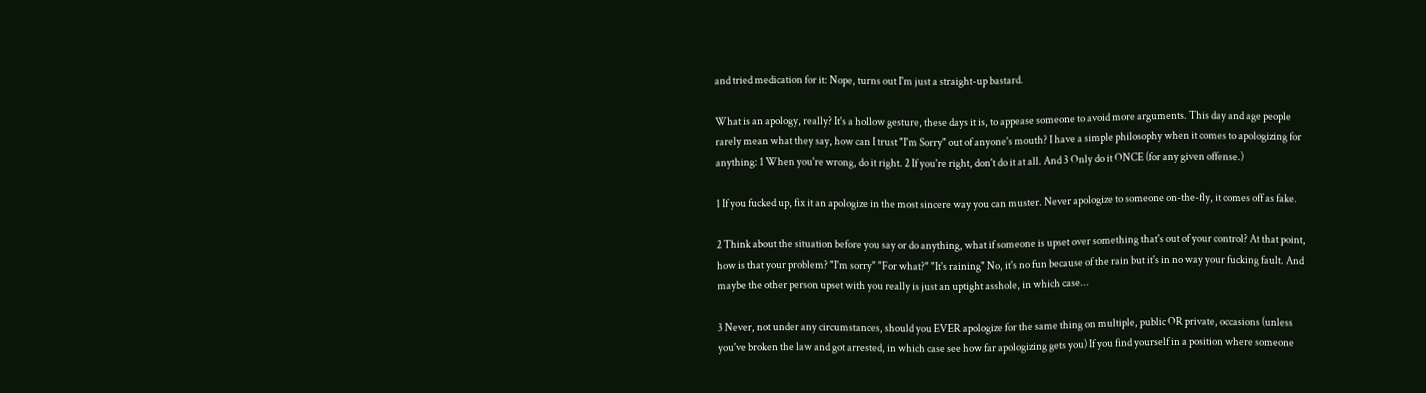and tried medication for it: Nope, turns out I'm just a straight-up bastard.

What is an apology, really? It's a hollow gesture, these days it is, to appease someone to avoid more arguments. This day and age people rarely mean what they say, how can I trust "I'm Sorry" out of anyone's mouth? I have a simple philosophy when it comes to apologizing for anything: 1 When you're wrong, do it right. 2 If you're right, don't do it at all. And 3 Only do it ONCE (for any given offense.)

1 If you fucked up, fix it an apologize in the most sincere way you can muster. Never apologize to someone on-the-fly, it comes off as fake.

2 Think about the situation before you say or do anything, what if someone is upset over something that's out of your control? At that point, how is that your problem? "I'm sorry" "For what?" "It's raining" No, it's no fun because of the rain but it's in no way your fucking fault. And maybe the other person upset with you really is just an uptight asshole, in which case...

3 Never, not under any circumstances, should you EVER apologize for the same thing on multiple, public OR private, occasions (unless you've broken the law and got arrested, in which case see how far apologizing gets you) If you find yourself in a position where someone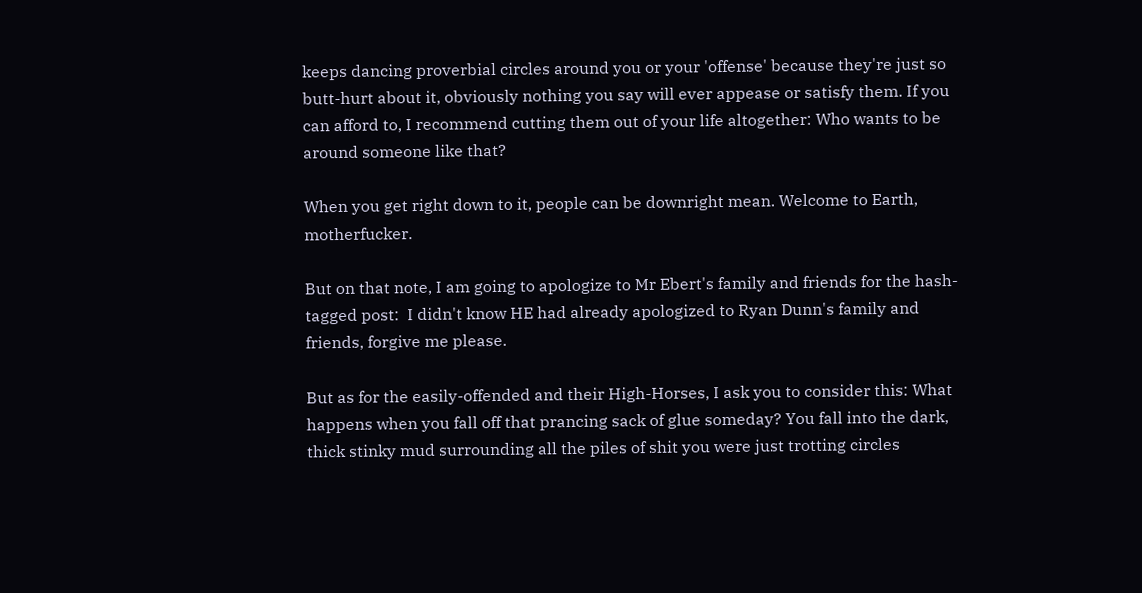keeps dancing proverbial circles around you or your 'offense' because they're just so butt-hurt about it, obviously nothing you say will ever appease or satisfy them. If you can afford to, I recommend cutting them out of your life altogether: Who wants to be around someone like that?

When you get right down to it, people can be downright mean. Welcome to Earth, motherfucker.

But on that note, I am going to apologize to Mr Ebert's family and friends for the hash-tagged post:  I didn't know HE had already apologized to Ryan Dunn's family and friends, forgive me please.

But as for the easily-offended and their High-Horses, I ask you to consider this: What happens when you fall off that prancing sack of glue someday? You fall into the dark, thick stinky mud surrounding all the piles of shit you were just trotting circles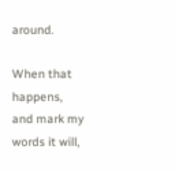around.

When that happens, and mark my words it will,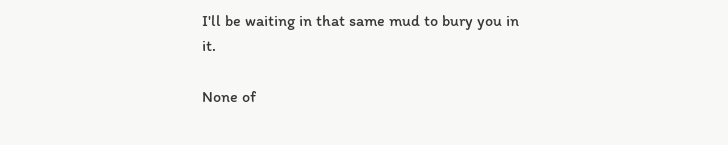I'll be waiting in that same mud to bury you in it.

None of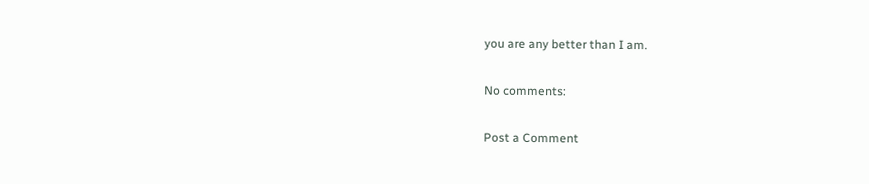you are any better than I am.

No comments:

Post a Comment